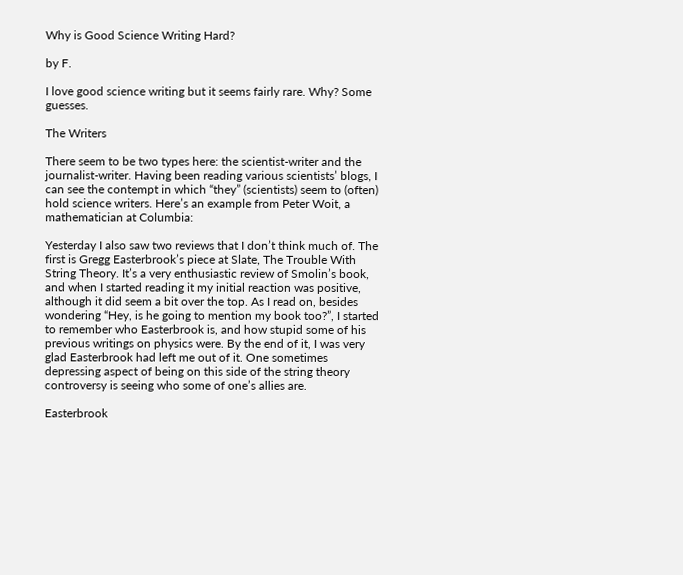Why is Good Science Writing Hard?

by F.

I love good science writing but it seems fairly rare. Why? Some guesses.

The Writers

There seem to be two types here: the scientist-writer and the journalist-writer. Having been reading various scientists’ blogs, I can see the contempt in which “they” (scientists) seem to (often) hold science writers. Here’s an example from Peter Woit, a mathematician at Columbia:

Yesterday I also saw two reviews that I don’t think much of. The first is Gregg Easterbrook’s piece at Slate, The Trouble With String Theory. It’s a very enthusiastic review of Smolin’s book, and when I started reading it my initial reaction was positive, although it did seem a bit over the top. As I read on, besides wondering “Hey, is he going to mention my book too?”, I started to remember who Easterbrook is, and how stupid some of his previous writings on physics were. By the end of it, I was very glad Easterbrook had left me out of it. One sometimes depressing aspect of being on this side of the string theory controversy is seeing who some of one’s allies are.

Easterbrook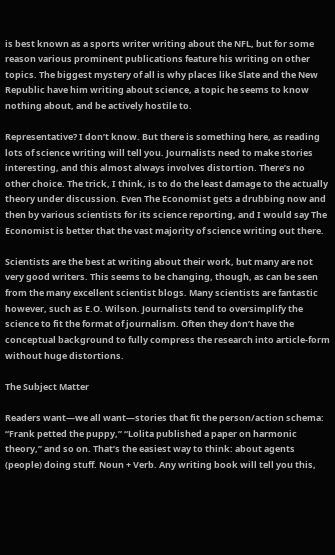is best known as a sports writer writing about the NFL, but for some reason various prominent publications feature his writing on other topics. The biggest mystery of all is why places like Slate and the New Republic have him writing about science, a topic he seems to know nothing about, and be actively hostile to.

Representative? I don’t know. But there is something here, as reading lots of science writing will tell you. Journalists need to make stories interesting, and this almost always involves distortion. There’s no other choice. The trick, I think, is to do the least damage to the actually theory under discussion. Even The Economist gets a drubbing now and then by various scientists for its science reporting, and I would say The Economist is better that the vast majority of science writing out there.

Scientists are the best at writing about their work, but many are not very good writers. This seems to be changing, though, as can be seen from the many excellent scientist blogs. Many scientists are fantastic however, such as E.O. Wilson. Journalists tend to oversimplify the science to fit the format of journalism. Often they don’t have the conceptual background to fully compress the research into article-form without huge distortions.

The Subject Matter

Readers want—we all want—stories that fit the person/action schema: “Frank petted the puppy,” “Lolita published a paper on harmonic theory,” and so on. That’s the easiest way to think: about agents (people) doing stuff. Noun + Verb. Any writing book will tell you this,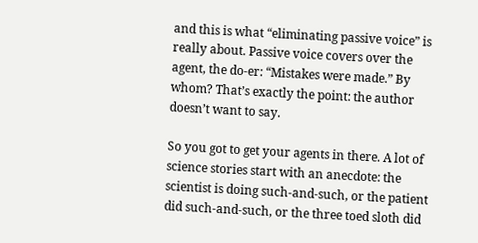and this is what “eliminating passive voice” is really about. Passive voice covers over the agent, the do-er: “Mistakes were made.” By whom? That’s exactly the point: the author doesn’t want to say.

So you got to get your agents in there. A lot of science stories start with an anecdote: the scientist is doing such-and-such, or the patient did such-and-such, or the three toed sloth did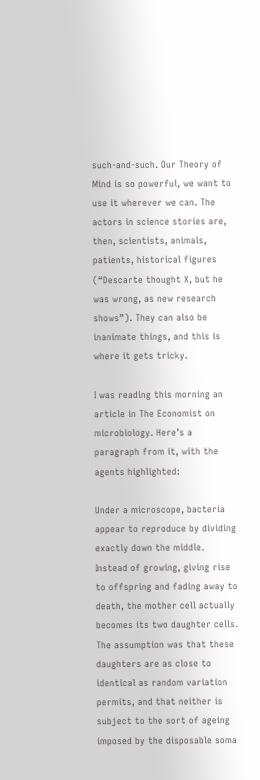such-and-such. Our Theory of Mind is so powerful, we want to use it wherever we can. The actors in science stories are, then, scientists, animals, patients, historical figures (“Descarte thought X, but he was wrong, as new research shows”). They can also be inanimate things, and this is where it gets tricky.

I was reading this morning an article in The Economist on microbiology. Here’s a paragraph from it, with the agents highlighted:

Under a microscope, bacteria appear to reproduce by dividing exactly down the middle. Instead of growing, giving rise to offspring and fading away to death, the mother cell actually becomes its two daughter cells. The assumption was that these daughters are as close to identical as random variation permits, and that neither is subject to the sort of ageing imposed by the disposable soma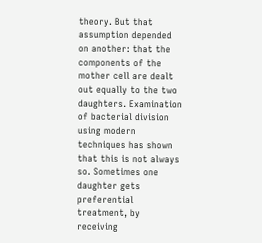theory. But that assumption depended on another: that the components of the mother cell are dealt out equally to the two daughters. Examination of bacterial division using modern techniques has shown that this is not always so. Sometimes one daughter gets preferential treatment, by receiving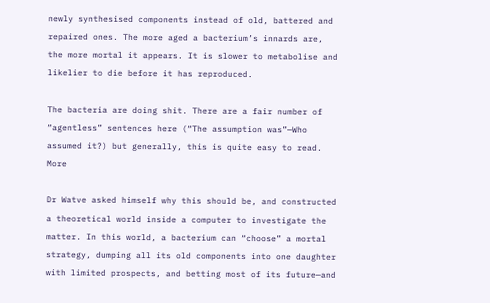newly synthesised components instead of old, battered and repaired ones. The more aged a bacterium’s innards are, the more mortal it appears. It is slower to metabolise and likelier to die before it has reproduced.

The bacteria are doing shit. There are a fair number of “agentless” sentences here (“The assumption was”—Who assumed it?) but generally, this is quite easy to read. More

Dr Watve asked himself why this should be, and constructed a theoretical world inside a computer to investigate the matter. In this world, a bacterium can “choose” a mortal strategy, dumping all its old components into one daughter with limited prospects, and betting most of its future—and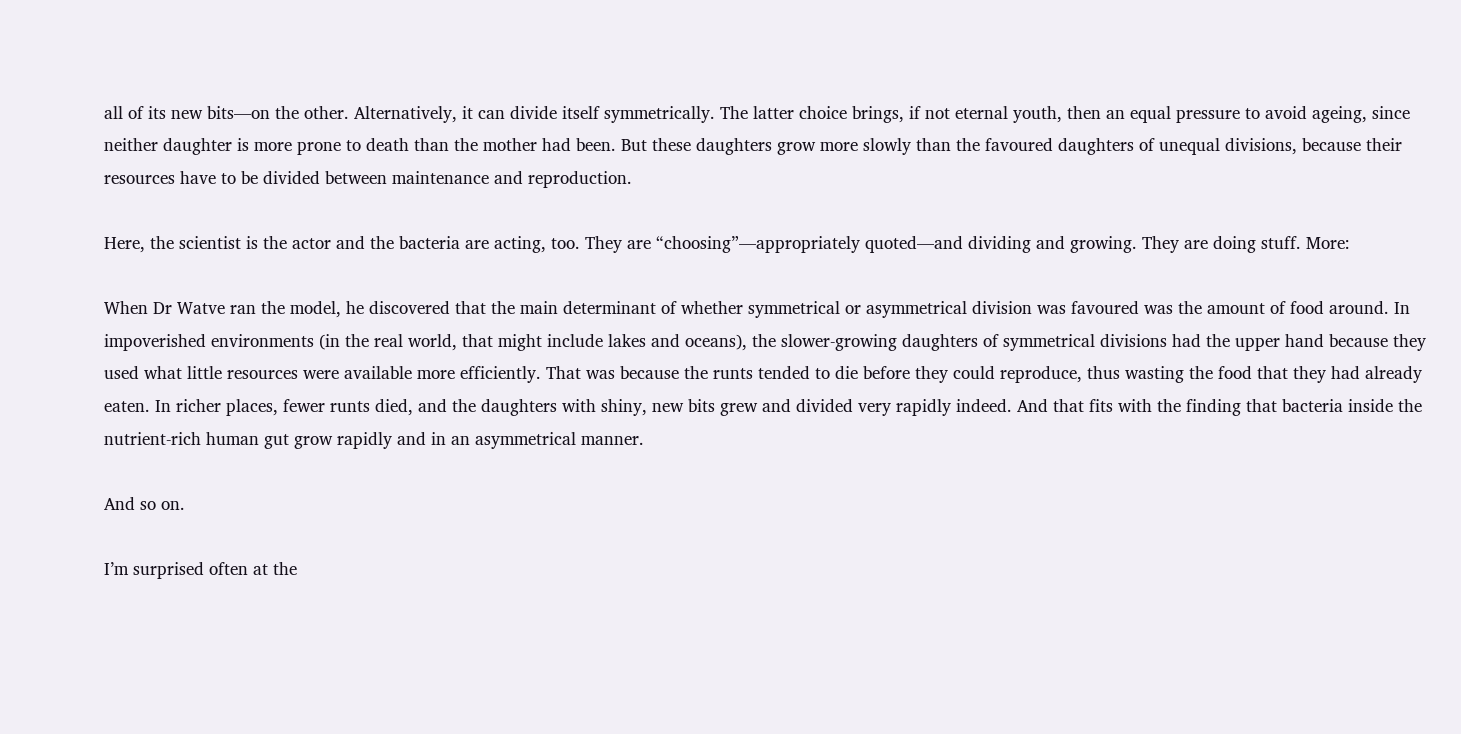all of its new bits—on the other. Alternatively, it can divide itself symmetrically. The latter choice brings, if not eternal youth, then an equal pressure to avoid ageing, since neither daughter is more prone to death than the mother had been. But these daughters grow more slowly than the favoured daughters of unequal divisions, because their resources have to be divided between maintenance and reproduction.

Here, the scientist is the actor and the bacteria are acting, too. They are “choosing”—appropriately quoted—and dividing and growing. They are doing stuff. More:

When Dr Watve ran the model, he discovered that the main determinant of whether symmetrical or asymmetrical division was favoured was the amount of food around. In impoverished environments (in the real world, that might include lakes and oceans), the slower-growing daughters of symmetrical divisions had the upper hand because they used what little resources were available more efficiently. That was because the runts tended to die before they could reproduce, thus wasting the food that they had already eaten. In richer places, fewer runts died, and the daughters with shiny, new bits grew and divided very rapidly indeed. And that fits with the finding that bacteria inside the nutrient-rich human gut grow rapidly and in an asymmetrical manner.

And so on.

I’m surprised often at the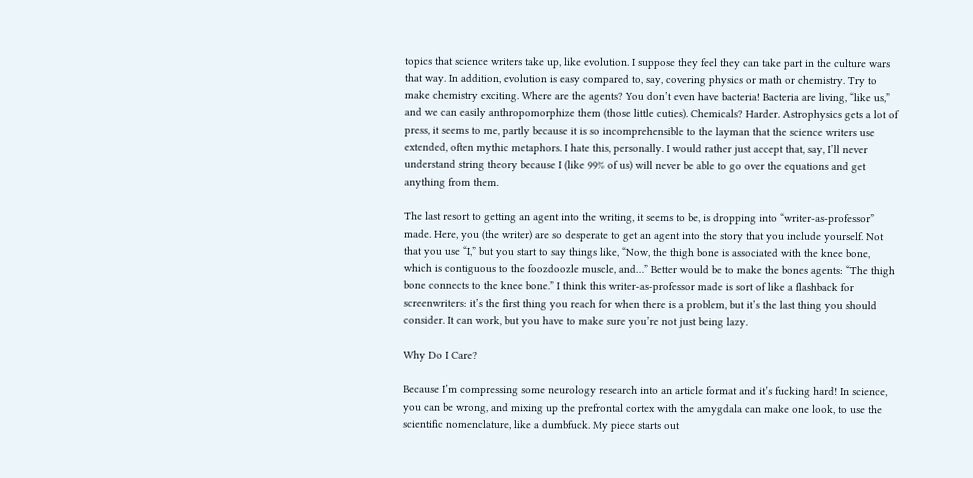topics that science writers take up, like evolution. I suppose they feel they can take part in the culture wars that way. In addition, evolution is easy compared to, say, covering physics or math or chemistry. Try to make chemistry exciting. Where are the agents? You don’t even have bacteria! Bacteria are living, “like us,” and we can easily anthropomorphize them (those little cuties). Chemicals? Harder. Astrophysics gets a lot of press, it seems to me, partly because it is so incomprehensible to the layman that the science writers use extended, often mythic metaphors. I hate this, personally. I would rather just accept that, say, I’ll never understand string theory because I (like 99% of us) will never be able to go over the equations and get anything from them.

The last resort to getting an agent into the writing, it seems to be, is dropping into “writer-as-professor” made. Here, you (the writer) are so desperate to get an agent into the story that you include yourself. Not that you use “I,” but you start to say things like, “Now, the thigh bone is associated with the knee bone, which is contiguous to the foozdoozle muscle, and…” Better would be to make the bones agents: “The thigh bone connects to the knee bone.” I think this writer-as-professor made is sort of like a flashback for screenwriters: it’s the first thing you reach for when there is a problem, but it’s the last thing you should consider. It can work, but you have to make sure you’re not just being lazy.

Why Do I Care?

Because I’m compressing some neurology research into an article format and it’s fucking hard! In science, you can be wrong, and mixing up the prefrontal cortex with the amygdala can make one look, to use the scientific nomenclature, like a dumbfuck. My piece starts out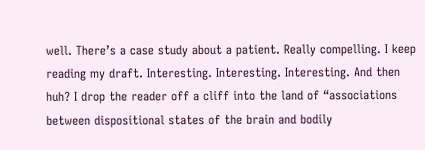well. There’s a case study about a patient. Really compelling. I keep reading my draft. Interesting. Interesting. Interesting. And then huh? I drop the reader off a cliff into the land of “associations between dispositional states of the brain and bodily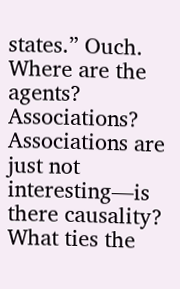states.” Ouch. Where are the agents? Associations? Associations are just not interesting—is there causality? What ties the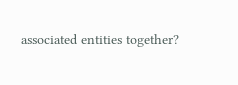associated entities together?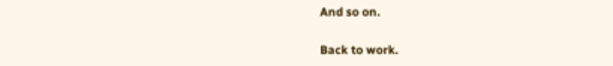And so on.

Back to work.